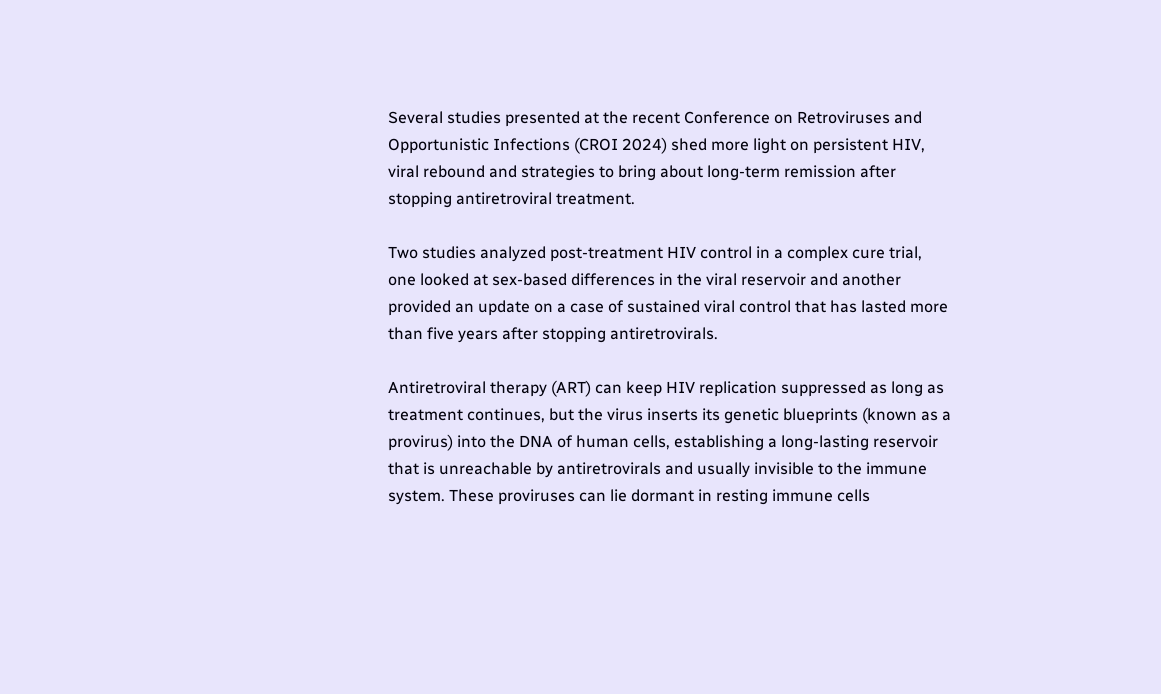Several studies presented at the recent Conference on Retroviruses and Opportunistic Infections (CROI 2024) shed more light on persistent HIV, viral rebound and strategies to bring about long-term remission after stopping antiretroviral treatment.

Two studies analyzed post-treatment HIV control in a complex cure trial, one looked at sex-based differences in the viral reservoir and another provided an update on a case of sustained viral control that has lasted more than five years after stopping antiretrovirals.

Antiretroviral therapy (ART) can keep HIV replication suppressed as long as treatment continues, but the virus inserts its genetic blueprints (known as a provirus) into the DNA of human cells, establishing a long-lasting reservoir that is unreachable by antiretrovirals and usually invisible to the immune system. These proviruses can lie dormant in resting immune cells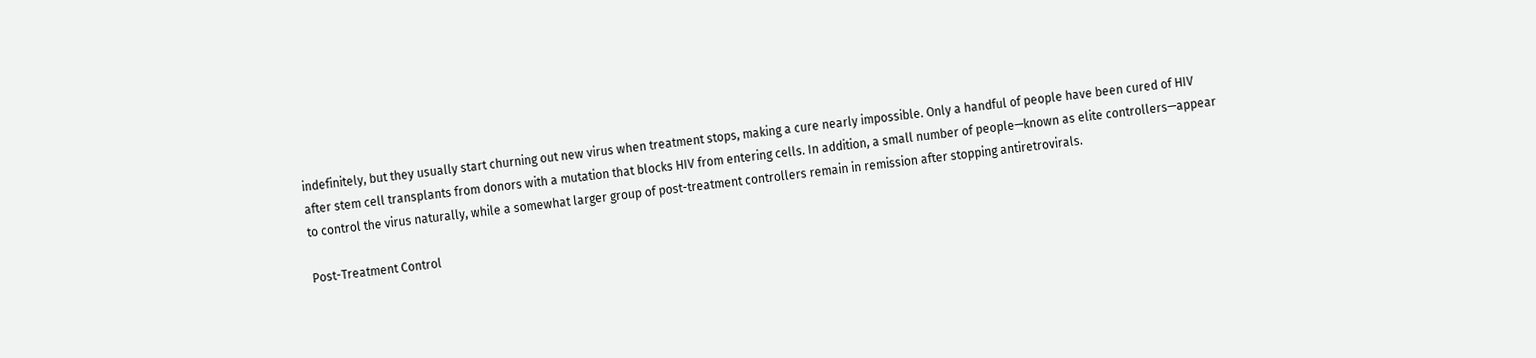indefinitely, but they usually start churning out new virus when treatment stops, making a cure nearly impossible. Only a handful of people have been cured of HIV after stem cell transplants from donors with a mutation that blocks HIV from entering cells. In addition, a small number of people—known as elite controllers—appear to control the virus naturally, while a somewhat larger group of post-treatment controllers remain in remission after stopping antiretrovirals.

Post-Treatment Control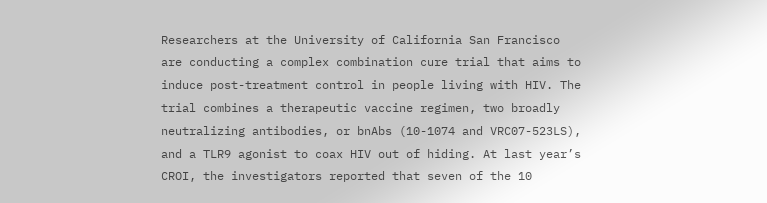Researchers at the University of California San Francisco are conducting a complex combination cure trial that aims to induce post-treatment control in people living with HIV. The trial combines a therapeutic vaccine regimen, two broadly neutralizing antibodies, or bnAbs (10-1074 and VRC07-523LS), and a TLR9 agonist to coax HIV out of hiding. At last year’s CROI, the investigators reported that seven of the 10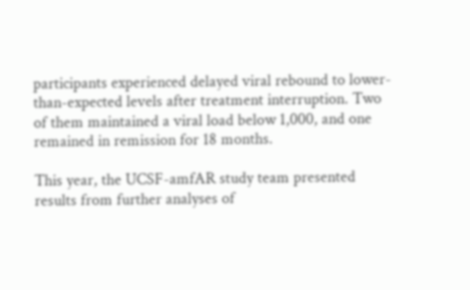participants experienced delayed viral rebound to lower-than-expected levels after treatment interruption. Two of them maintained a viral load below 1,000, and one remained in remission for 18 months.

This year, the UCSF-amfAR study team presented results from further analyses of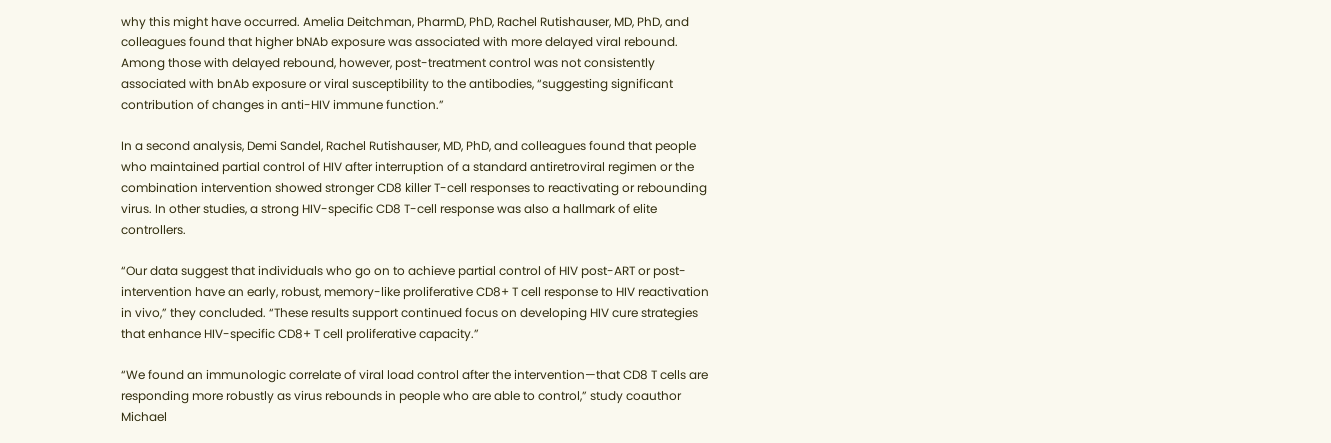why this might have occurred. Amelia Deitchman, PharmD, PhD, Rachel Rutishauser, MD, PhD, and colleagues found that higher bNAb exposure was associated with more delayed viral rebound. Among those with delayed rebound, however, post-treatment control was not consistently associated with bnAb exposure or viral susceptibility to the antibodies, “suggesting significant contribution of changes in anti-HIV immune function.”

In a second analysis, Demi Sandel, Rachel Rutishauser, MD, PhD, and colleagues found that people who maintained partial control of HIV after interruption of a standard antiretroviral regimen or the combination intervention showed stronger CD8 killer T-cell responses to reactivating or rebounding virus. In other studies, a strong HIV-specific CD8 T-cell response was also a hallmark of elite controllers.

“Our data suggest that individuals who go on to achieve partial control of HIV post-ART or post-intervention have an early, robust, memory-like proliferative CD8+ T cell response to HIV reactivation in vivo,” they concluded. “These results support continued focus on developing HIV cure strategies that enhance HIV-specific CD8+ T cell proliferative capacity.”

“We found an immunologic correlate of viral load control after the intervention—that CD8 T cells are responding more robustly as virus rebounds in people who are able to control,” study coauthor Michael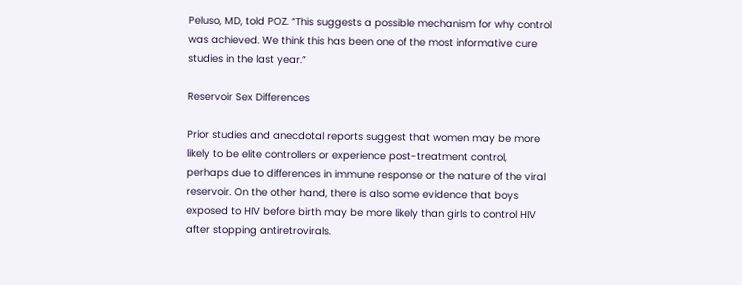Peluso, MD, told POZ. “This suggests a possible mechanism for why control was achieved. We think this has been one of the most informative cure studies in the last year.”

Reservoir Sex Differences

Prior studies and anecdotal reports suggest that women may be more likely to be elite controllers or experience post-treatment control, perhaps due to differences in immune response or the nature of the viral reservoir. On the other hand, there is also some evidence that boys exposed to HIV before birth may be more likely than girls to control HIV after stopping antiretrovirals.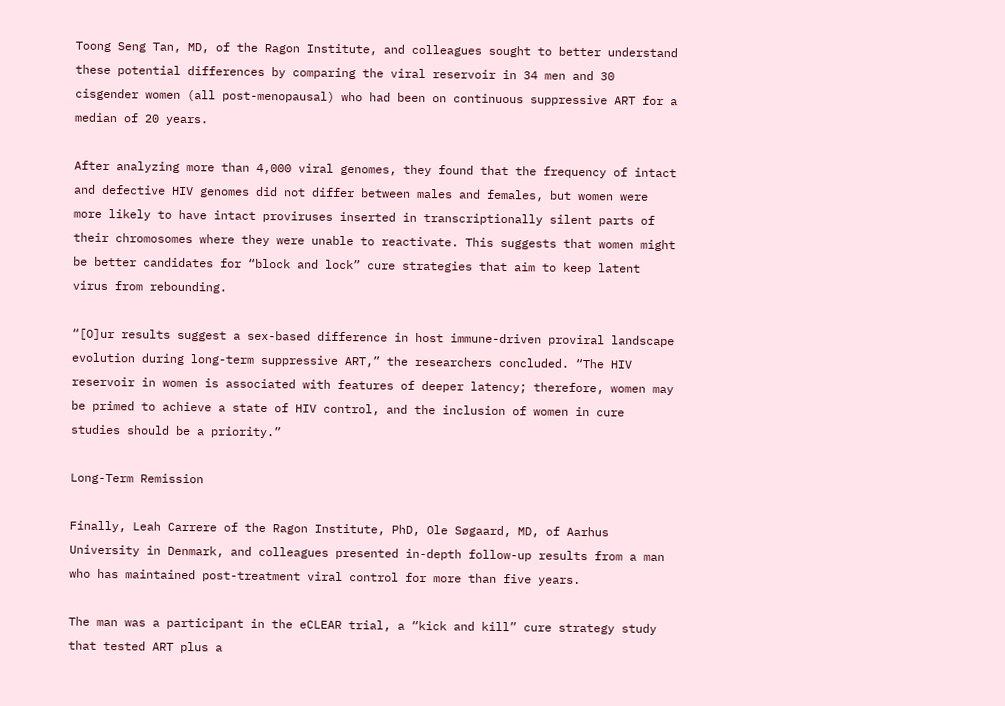Toong Seng Tan, MD, of the Ragon Institute, and colleagues sought to better understand these potential differences by comparing the viral reservoir in 34 men and 30 cisgender women (all post-menopausal) who had been on continuous suppressive ART for a median of 20 years.

After analyzing more than 4,000 viral genomes, they found that the frequency of intact and defective HIV genomes did not differ between males and females, but women were more likely to have intact proviruses inserted in transcriptionally silent parts of their chromosomes where they were unable to reactivate. This suggests that women might be better candidates for “block and lock” cure strategies that aim to keep latent virus from rebounding.

“[O]ur results suggest a sex-based difference in host immune-driven proviral landscape evolution during long-term suppressive ART,” the researchers concluded. “The HIV reservoir in women is associated with features of deeper latency; therefore, women may be primed to achieve a state of HIV control, and the inclusion of women in cure studies should be a priority.”

Long-Term Remission

Finally, Leah Carrere of the Ragon Institute, PhD, Ole Søgaard, MD, of Aarhus University in Denmark, and colleagues presented in-depth follow-up results from a man who has maintained post-treatment viral control for more than five years.

The man was a participant in the eCLEAR trial, a “kick and kill” cure strategy study that tested ART plus a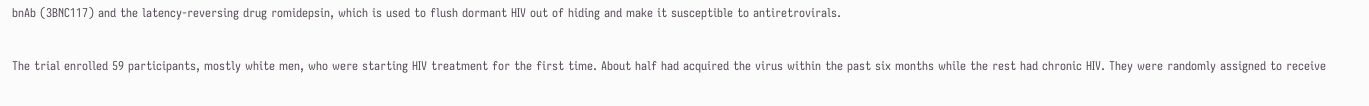bnAb (3BNC117) and the latency-reversing drug romidepsin, which is used to flush dormant HIV out of hiding and make it susceptible to antiretrovirals.

The trial enrolled 59 participants, mostly white men, who were starting HIV treatment for the first time. About half had acquired the virus within the past six months while the rest had chronic HIV. They were randomly assigned to receive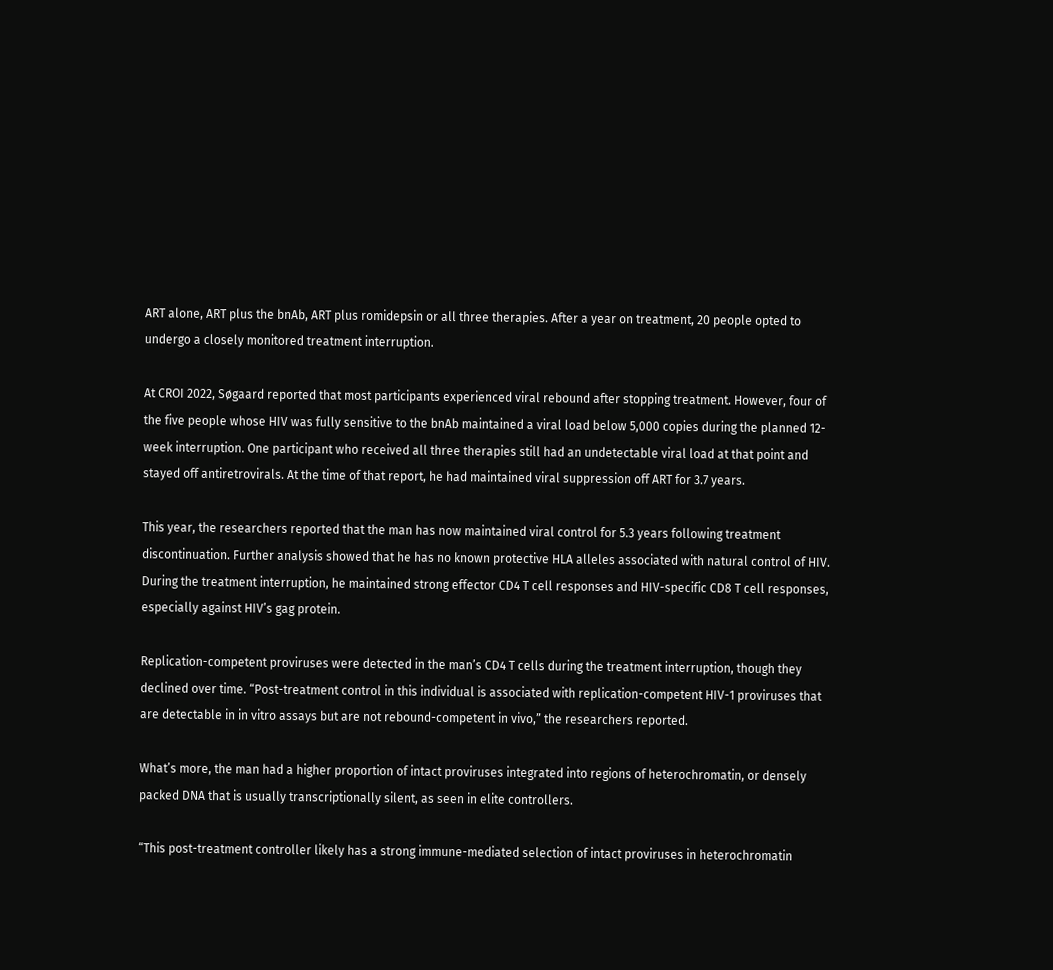ART alone, ART plus the bnAb, ART plus romidepsin or all three therapies. After a year on treatment, 20 people opted to undergo a closely monitored treatment interruption.

At CROI 2022, Søgaard reported that most participants experienced viral rebound after stopping treatment. However, four of the five people whose HIV was fully sensitive to the bnAb maintained a viral load below 5,000 copies during the planned 12-week interruption. One participant who received all three therapies still had an undetectable viral load at that point and stayed off antiretrovirals. At the time of that report, he had maintained viral suppression off ART for 3.7 years.

This year, the researchers reported that the man has now maintained viral control for 5.3 years following treatment discontinuation. Further analysis showed that he has no known protective HLA alleles associated with natural control of HIV. During the treatment interruption, he maintained strong effector CD4 T cell responses and HIV-specific CD8 T cell responses, especially against HIV’s gag protein.

Replication-competent proviruses were detected in the man’s CD4 T cells during the treatment interruption, though they declined over time. “Post-treatment control in this individual is associated with replication-competent HIV-1 proviruses that are detectable in in vitro assays but are not rebound-competent in vivo,” the researchers reported.

What’s more, the man had a higher proportion of intact proviruses integrated into regions of heterochromatin, or densely packed DNA that is usually transcriptionally silent, as seen in elite controllers.

“This post-treatment controller likely has a strong immune-mediated selection of intact proviruses in heterochromatin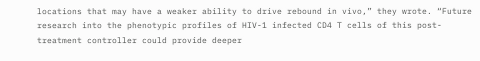locations that may have a weaker ability to drive rebound in vivo,” they wrote. “Future research into the phenotypic profiles of HIV-1 infected CD4 T cells of this post-treatment controller could provide deeper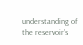understanding of the reservoir’s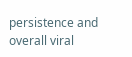persistence and overall viral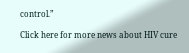control.”

Click here for more news about HIV cure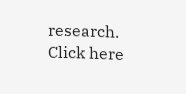research.
Click here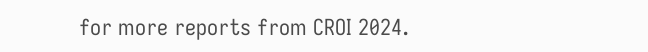for more reports from CROI 2024.